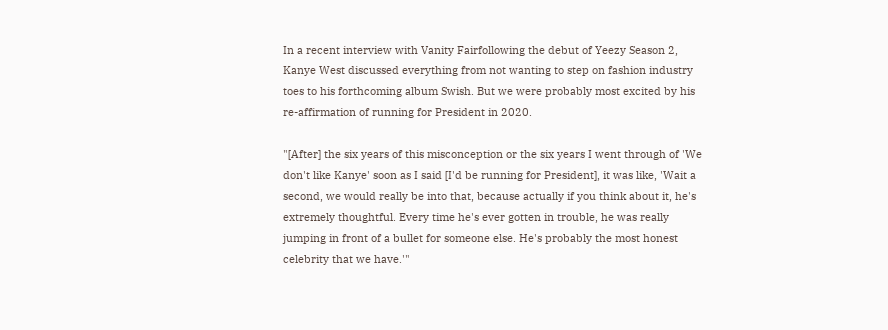In a recent interview with Vanity Fairfollowing the debut of Yeezy Season 2, Kanye West discussed everything from not wanting to step on fashion industry toes to his forthcoming album Swish. But we were probably most excited by his re-affirmation of running for President in 2020.

"[After] the six years of this misconception or the six years I went through of 'We don't like Kanye' soon as I said [I'd be running for President], it was like, 'Wait a second, we would really be into that, because actually if you think about it, he's extremely thoughtful. Every time he's ever gotten in trouble, he was really jumping in front of a bullet for someone else. He's probably the most honest celebrity that we have.'"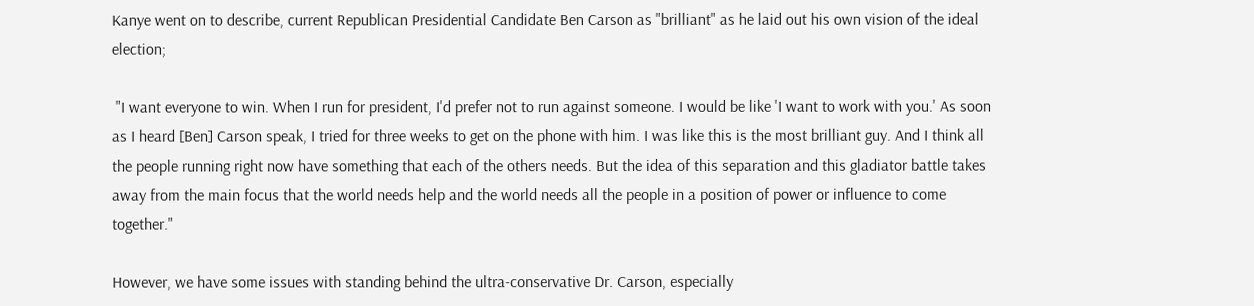Kanye went on to describe, current Republican Presidential Candidate Ben Carson as "brilliant" as he laid out his own vision of the ideal election;

 "I want everyone to win. When I run for president, I'd prefer not to run against someone. I would be like 'I want to work with you.' As soon as I heard [Ben] Carson speak, I tried for three weeks to get on the phone with him. I was like this is the most brilliant guy. And I think all the people running right now have something that each of the others needs. But the idea of this separation and this gladiator battle takes away from the main focus that the world needs help and the world needs all the people in a position of power or influence to come together."

However, we have some issues with standing behind the ultra-conservative Dr. Carson, especially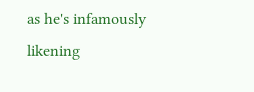as he's infamously likening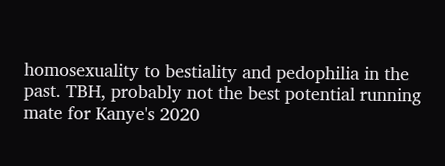homosexuality to bestiality and pedophilia in the past. TBH, probably not the best potential running mate for Kanye's 2020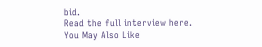bid.
Read the full interview here.
You May Also Like